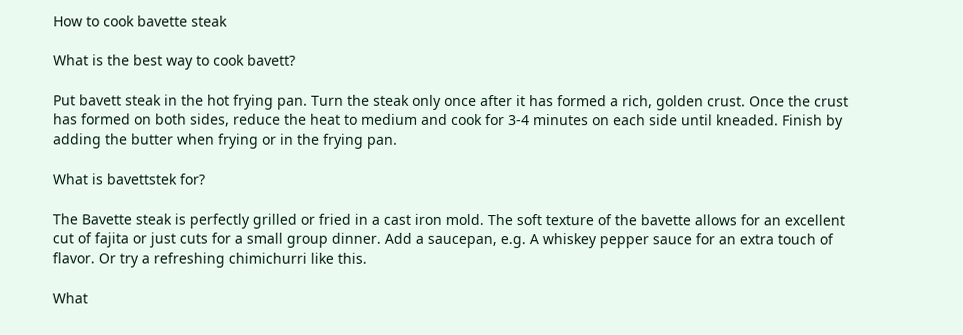How to cook bavette steak

What is the best way to cook bavett?

Put bavett steak in the hot frying pan. Turn the steak only once after it has formed a rich, golden crust. Once the crust has formed on both sides, reduce the heat to medium and cook for 3-4 minutes on each side until kneaded. Finish by adding the butter when frying or in the frying pan.

What is bavettstek for?

The Bavette steak is perfectly grilled or fried in a cast iron mold. The soft texture of the bavette allows for an excellent cut of fajita or just cuts for a small group dinner. Add a saucepan, e.g. A whiskey pepper sauce for an extra touch of flavor. Or try a refreshing chimichurri like this.

What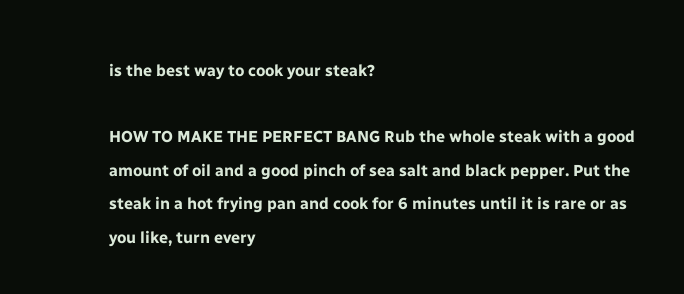is the best way to cook your steak?

HOW TO MAKE THE PERFECT BANG Rub the whole steak with a good amount of oil and a good pinch of sea salt and black pepper. Put the steak in a hot frying pan and cook for 6 minutes until it is rare or as you like, turn every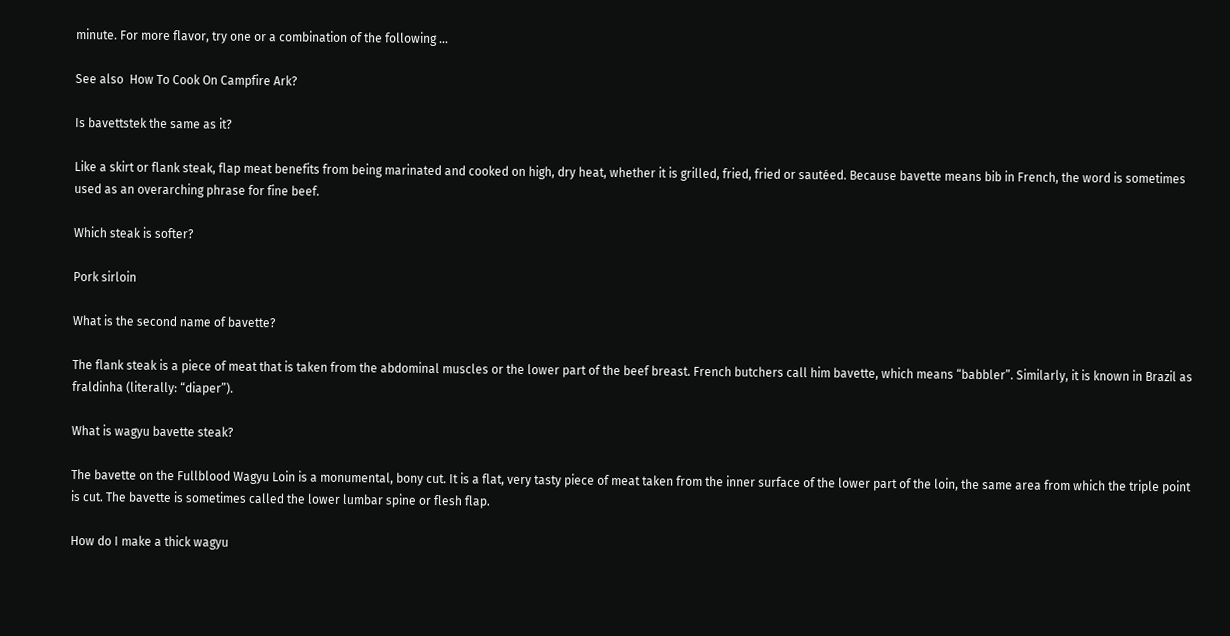minute. For more flavor, try one or a combination of the following …

See also  How To Cook On Campfire Ark?

Is bavettstek the same as it?

Like a skirt or flank steak, flap meat benefits from being marinated and cooked on high, dry heat, whether it is grilled, fried, fried or sautéed. Because bavette means bib in French, the word is sometimes used as an overarching phrase for fine beef.

Which steak is softer?

Pork sirloin

What is the second name of bavette?

The flank steak is a piece of meat that is taken from the abdominal muscles or the lower part of the beef breast. French butchers call him bavette, which means “babbler”. Similarly, it is known in Brazil as fraldinha (literally: “diaper”).

What is wagyu bavette steak?

The bavette on the Fullblood Wagyu Loin is a monumental, bony cut. It is a flat, very tasty piece of meat taken from the inner surface of the lower part of the loin, the same area from which the triple point is cut. The bavette is sometimes called the lower lumbar spine or flesh flap.

How do I make a thick wagyu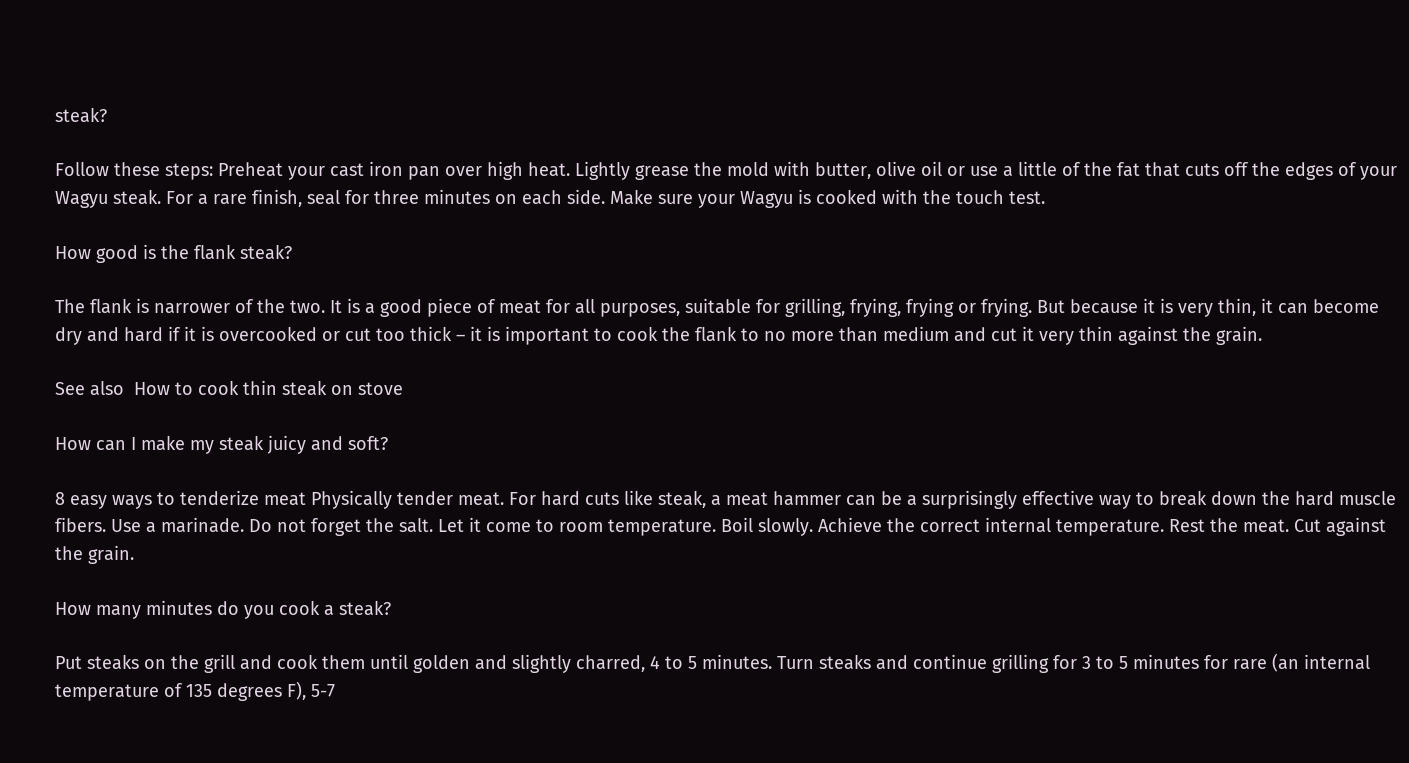steak?

Follow these steps: Preheat your cast iron pan over high heat. Lightly grease the mold with butter, olive oil or use a little of the fat that cuts off the edges of your Wagyu steak. For a rare finish, seal for three minutes on each side. Make sure your Wagyu is cooked with the touch test.

How good is the flank steak?

The flank is narrower of the two. It is a good piece of meat for all purposes, suitable for grilling, frying, frying or frying. But because it is very thin, it can become dry and hard if it is overcooked or cut too thick – it is important to cook the flank to no more than medium and cut it very thin against the grain.

See also  How to cook thin steak on stove

How can I make my steak juicy and soft?

8 easy ways to tenderize meat Physically tender meat. For hard cuts like steak, a meat hammer can be a surprisingly effective way to break down the hard muscle fibers. Use a marinade. Do not forget the salt. Let it come to room temperature. Boil slowly. Achieve the correct internal temperature. Rest the meat. Cut against the grain.

How many minutes do you cook a steak?

Put steaks on the grill and cook them until golden and slightly charred, 4 to 5 minutes. Turn steaks and continue grilling for 3 to 5 minutes for rare (an internal temperature of 135 degrees F), 5-7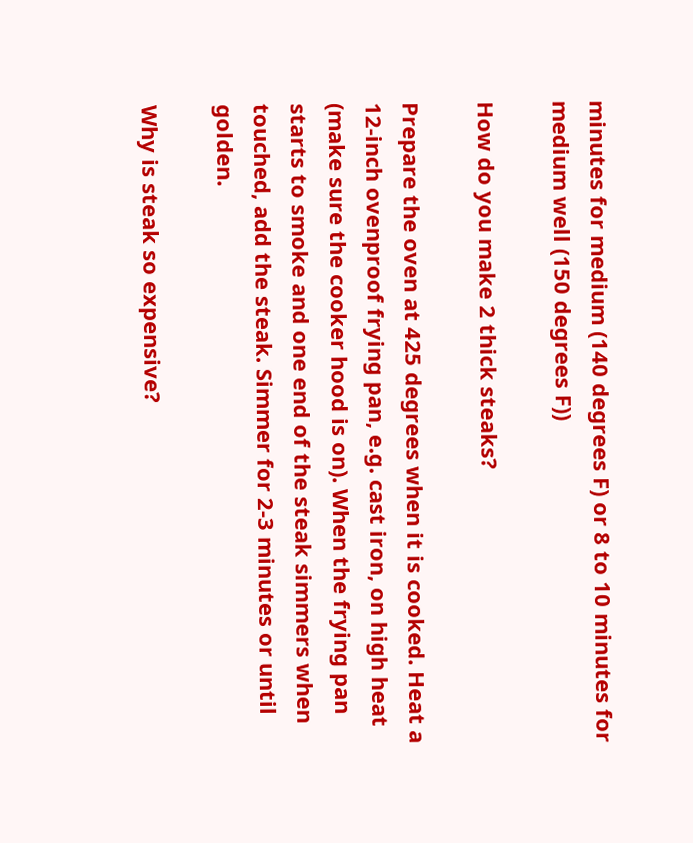minutes for medium (140 degrees F) or 8 to 10 minutes for medium well (150 degrees F))

How do you make 2 thick steaks?

Prepare the oven at 425 degrees when it is cooked. Heat a 12-inch ovenproof frying pan, e.g. cast iron, on high heat (make sure the cooker hood is on). When the frying pan starts to smoke and one end of the steak simmers when touched, add the steak. Simmer for 2-3 minutes or until golden.

Why is steak so expensive?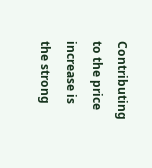Contributing to the price increase is the strong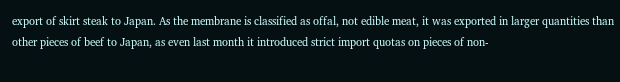export of skirt steak to Japan. As the membrane is classified as offal, not edible meat, it was exported in larger quantities than other pieces of beef to Japan, as even last month it introduced strict import quotas on pieces of non-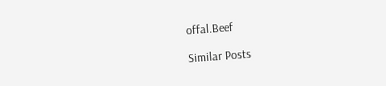offal.Beef

Similar Posts